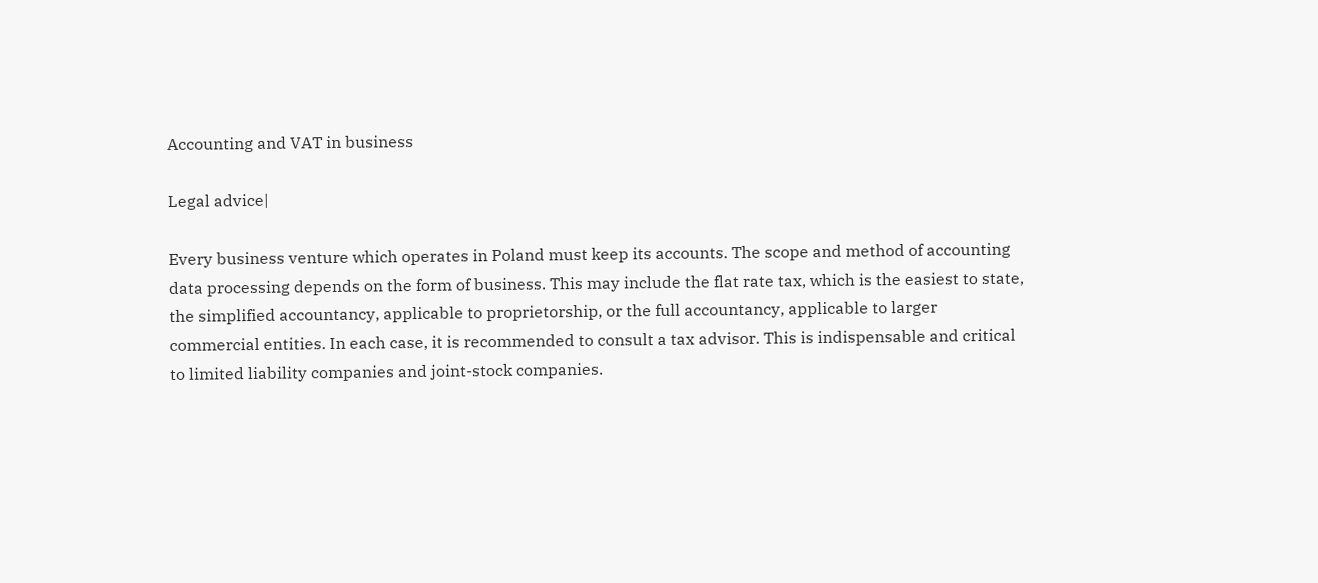Accounting and VAT in business

Legal advice|

Every business venture which operates in Poland must keep its accounts. The scope and method of accounting data processing depends on the form of business. This may include the flat rate tax, which is the easiest to state, the simplified accountancy, applicable to proprietorship, or the full accountancy, applicable to larger commercial entities. In each case, it is recommended to consult a tax advisor. This is indispensable and critical to limited liability companies and joint-stock companies.